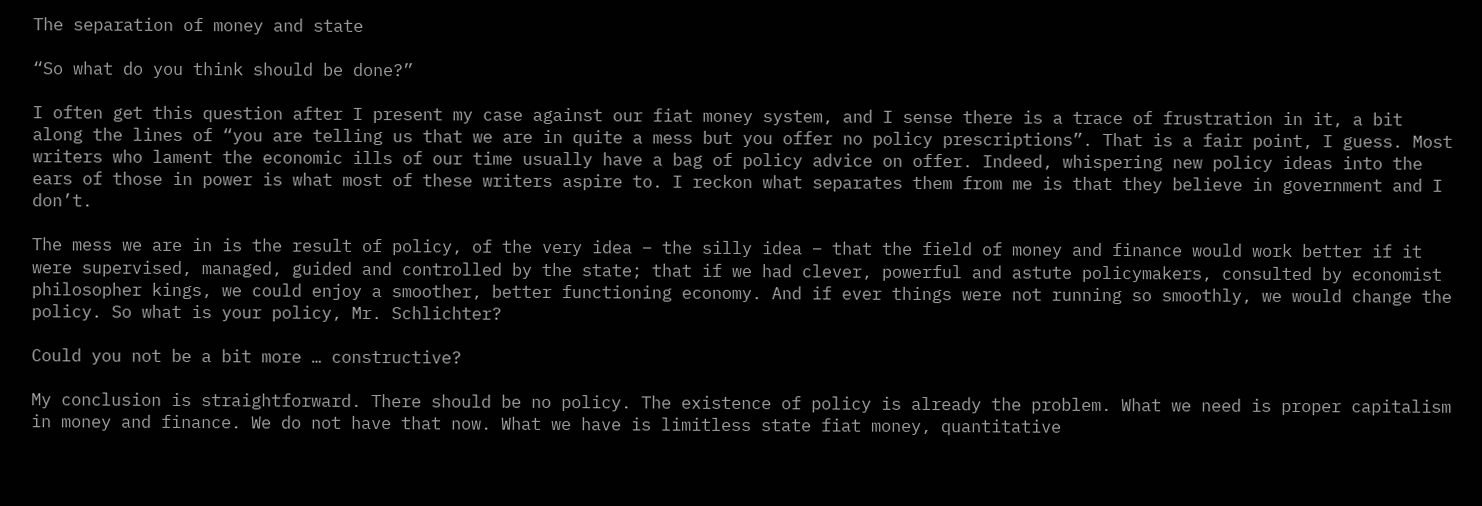The separation of money and state

“So what do you think should be done?”

I often get this question after I present my case against our fiat money system, and I sense there is a trace of frustration in it, a bit along the lines of “you are telling us that we are in quite a mess but you offer no policy prescriptions”. That is a fair point, I guess. Most writers who lament the economic ills of our time usually have a bag of policy advice on offer. Indeed, whispering new policy ideas into the ears of those in power is what most of these writers aspire to. I reckon what separates them from me is that they believe in government and I don’t.

The mess we are in is the result of policy, of the very idea – the silly idea – that the field of money and finance would work better if it were supervised, managed, guided and controlled by the state; that if we had clever, powerful and astute policymakers, consulted by economist philosopher kings, we could enjoy a smoother, better functioning economy. And if ever things were not running so smoothly, we would change the policy. So what is your policy, Mr. Schlichter?

Could you not be a bit more … constructive?

My conclusion is straightforward. There should be no policy. The existence of policy is already the problem. What we need is proper capitalism in money and finance. We do not have that now. What we have is limitless state fiat money, quantitative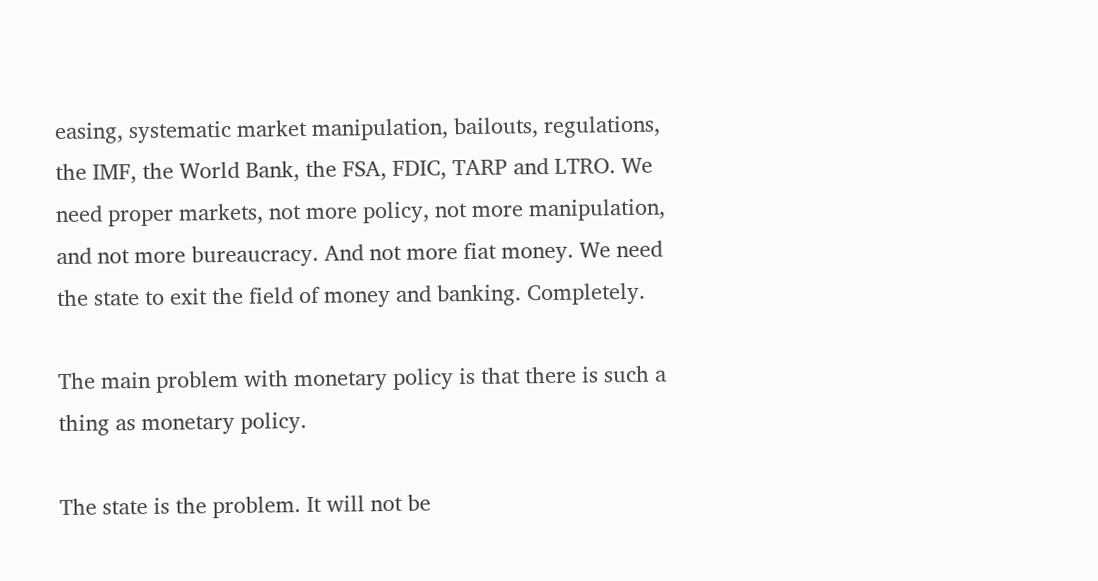easing, systematic market manipulation, bailouts, regulations, the IMF, the World Bank, the FSA, FDIC, TARP and LTRO. We need proper markets, not more policy, not more manipulation, and not more bureaucracy. And not more fiat money. We need the state to exit the field of money and banking. Completely.

The main problem with monetary policy is that there is such a thing as monetary policy.

The state is the problem. It will not be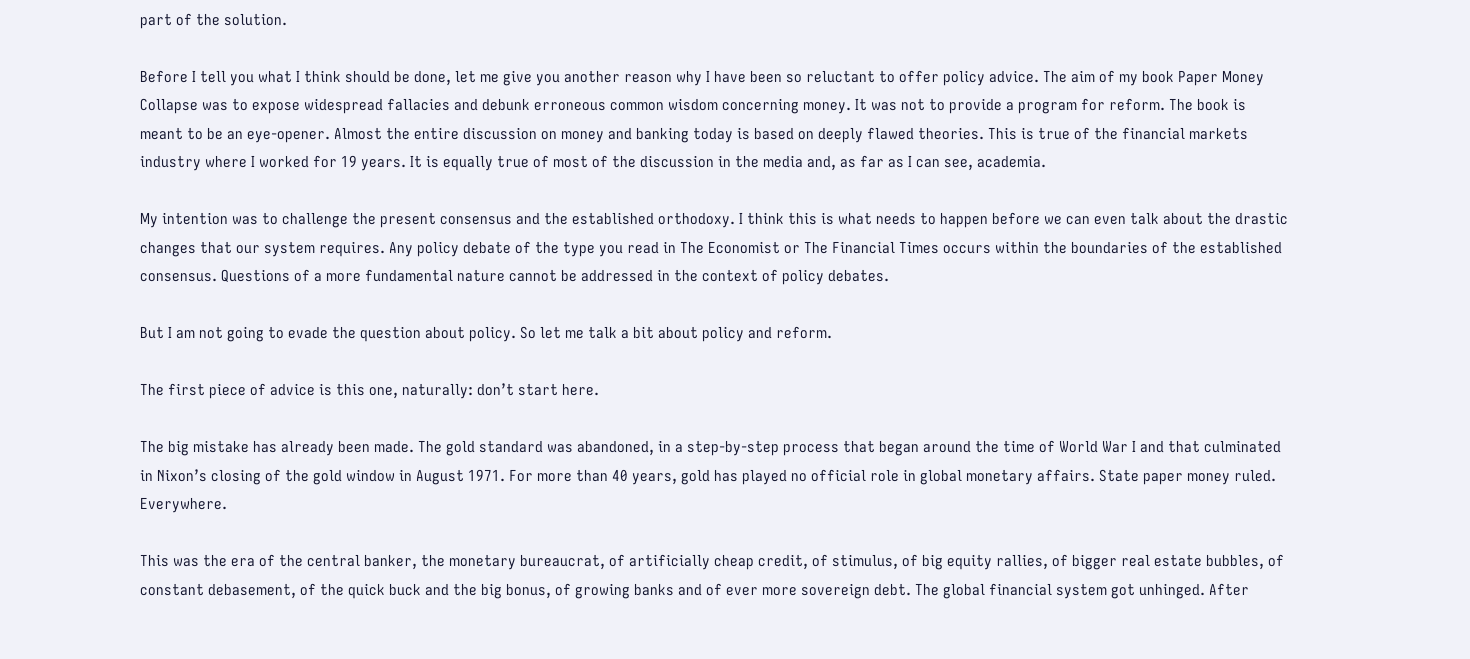part of the solution.

Before I tell you what I think should be done, let me give you another reason why I have been so reluctant to offer policy advice. The aim of my book Paper Money Collapse was to expose widespread fallacies and debunk erroneous common wisdom concerning money. It was not to provide a program for reform. The book is meant to be an eye-opener. Almost the entire discussion on money and banking today is based on deeply flawed theories. This is true of the financial markets industry where I worked for 19 years. It is equally true of most of the discussion in the media and, as far as I can see, academia.

My intention was to challenge the present consensus and the established orthodoxy. I think this is what needs to happen before we can even talk about the drastic changes that our system requires. Any policy debate of the type you read in The Economist or The Financial Times occurs within the boundaries of the established consensus. Questions of a more fundamental nature cannot be addressed in the context of policy debates.

But I am not going to evade the question about policy. So let me talk a bit about policy and reform.

The first piece of advice is this one, naturally: don’t start here.

The big mistake has already been made. The gold standard was abandoned, in a step-by-step process that began around the time of World War I and that culminated in Nixon’s closing of the gold window in August 1971. For more than 40 years, gold has played no official role in global monetary affairs. State paper money ruled. Everywhere.

This was the era of the central banker, the monetary bureaucrat, of artificially cheap credit, of stimulus, of big equity rallies, of bigger real estate bubbles, of constant debasement, of the quick buck and the big bonus, of growing banks and of ever more sovereign debt. The global financial system got unhinged. After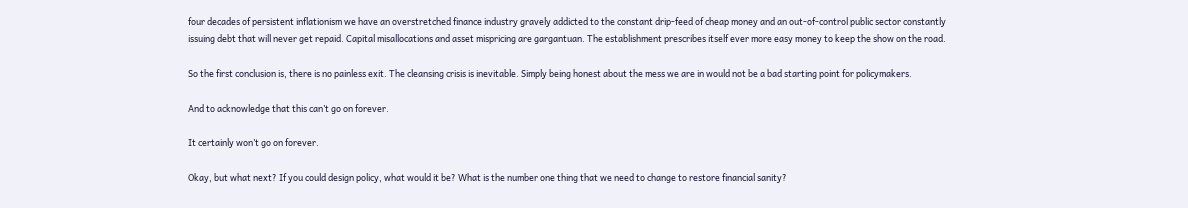four decades of persistent inflationism we have an overstretched finance industry gravely addicted to the constant drip-feed of cheap money and an out-of-control public sector constantly issuing debt that will never get repaid. Capital misallocations and asset mispricing are gargantuan. The establishment prescribes itself ever more easy money to keep the show on the road.

So the first conclusion is, there is no painless exit. The cleansing crisis is inevitable. Simply being honest about the mess we are in would not be a bad starting point for policymakers.

And to acknowledge that this can’t go on forever.

It certainly won’t go on forever.

Okay, but what next? If you could design policy, what would it be? What is the number one thing that we need to change to restore financial sanity?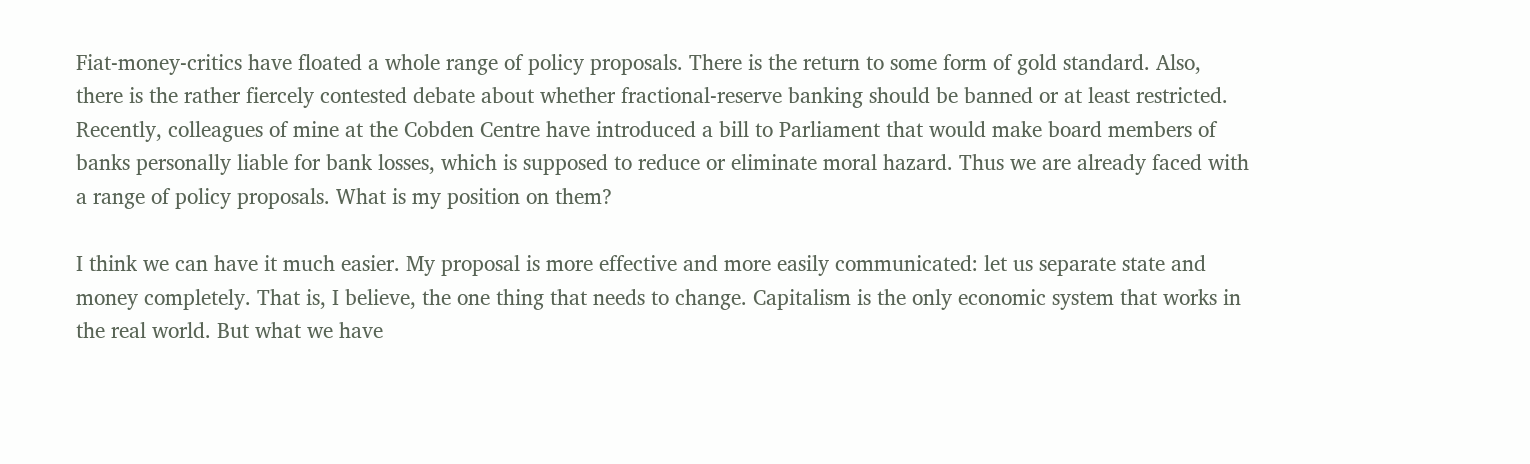Fiat-money-critics have floated a whole range of policy proposals. There is the return to some form of gold standard. Also, there is the rather fiercely contested debate about whether fractional-reserve banking should be banned or at least restricted. Recently, colleagues of mine at the Cobden Centre have introduced a bill to Parliament that would make board members of banks personally liable for bank losses, which is supposed to reduce or eliminate moral hazard. Thus we are already faced with a range of policy proposals. What is my position on them?

I think we can have it much easier. My proposal is more effective and more easily communicated: let us separate state and money completely. That is, I believe, the one thing that needs to change. Capitalism is the only economic system that works in the real world. But what we have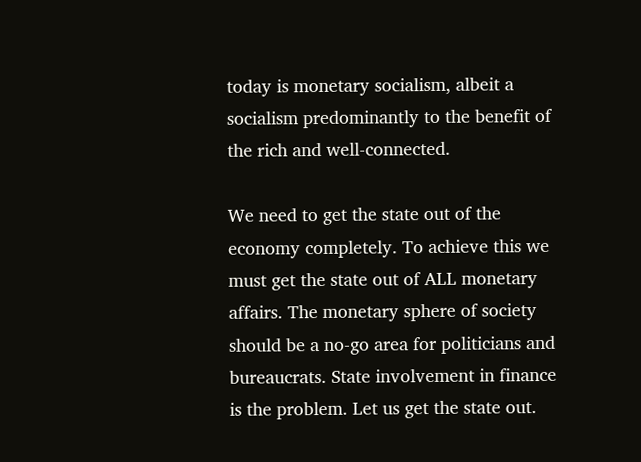today is monetary socialism, albeit a socialism predominantly to the benefit of the rich and well-connected.

We need to get the state out of the economy completely. To achieve this we must get the state out of ALL monetary affairs. The monetary sphere of society should be a no-go area for politicians and bureaucrats. State involvement in finance is the problem. Let us get the state out.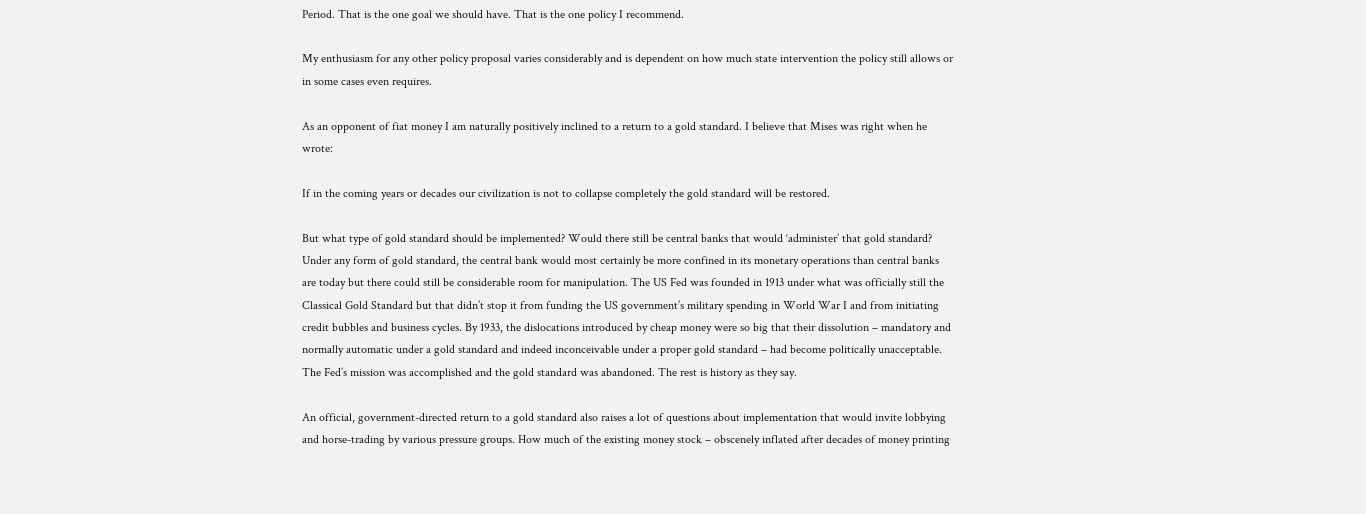Period. That is the one goal we should have. That is the one policy I recommend.

My enthusiasm for any other policy proposal varies considerably and is dependent on how much state intervention the policy still allows or in some cases even requires.

As an opponent of fiat money I am naturally positively inclined to a return to a gold standard. I believe that Mises was right when he wrote:

If in the coming years or decades our civilization is not to collapse completely the gold standard will be restored.

But what type of gold standard should be implemented? Would there still be central banks that would ‘administer’ that gold standard? Under any form of gold standard, the central bank would most certainly be more confined in its monetary operations than central banks are today but there could still be considerable room for manipulation. The US Fed was founded in 1913 under what was officially still the Classical Gold Standard but that didn’t stop it from funding the US government’s military spending in World War I and from initiating credit bubbles and business cycles. By 1933, the dislocations introduced by cheap money were so big that their dissolution – mandatory and normally automatic under a gold standard and indeed inconceivable under a proper gold standard – had become politically unacceptable. The Fed’s mission was accomplished and the gold standard was abandoned. The rest is history as they say.

An official, government-directed return to a gold standard also raises a lot of questions about implementation that would invite lobbying and horse-trading by various pressure groups. How much of the existing money stock – obscenely inflated after decades of money printing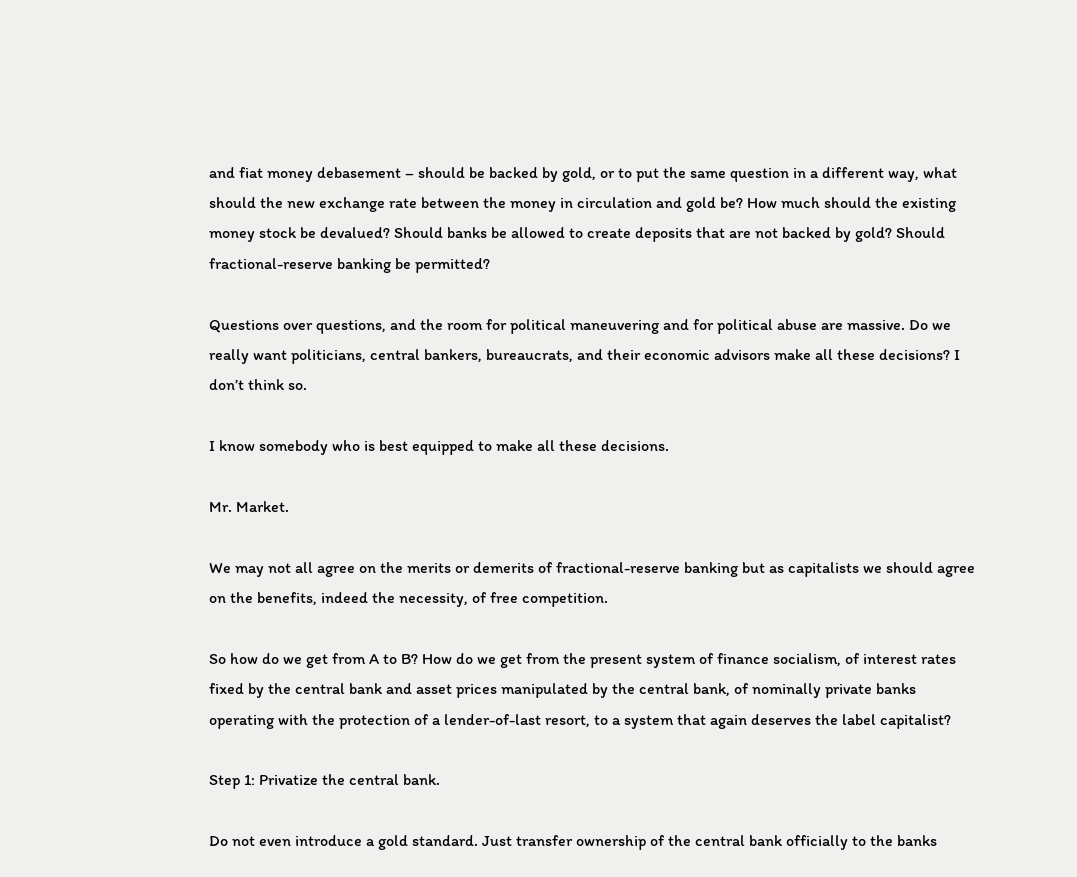and fiat money debasement – should be backed by gold, or to put the same question in a different way, what should the new exchange rate between the money in circulation and gold be? How much should the existing money stock be devalued? Should banks be allowed to create deposits that are not backed by gold? Should fractional-reserve banking be permitted?

Questions over questions, and the room for political maneuvering and for political abuse are massive. Do we really want politicians, central bankers, bureaucrats, and their economic advisors make all these decisions? I don’t think so.

I know somebody who is best equipped to make all these decisions.

Mr. Market.

We may not all agree on the merits or demerits of fractional-reserve banking but as capitalists we should agree on the benefits, indeed the necessity, of free competition.

So how do we get from A to B? How do we get from the present system of finance socialism, of interest rates fixed by the central bank and asset prices manipulated by the central bank, of nominally private banks operating with the protection of a lender-of-last resort, to a system that again deserves the label capitalist?

Step 1: Privatize the central bank.

Do not even introduce a gold standard. Just transfer ownership of the central bank officially to the banks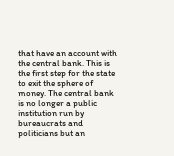that have an account with the central bank. This is the first step for the state to exit the sphere of money. The central bank is no longer a public institution run by bureaucrats and politicians but an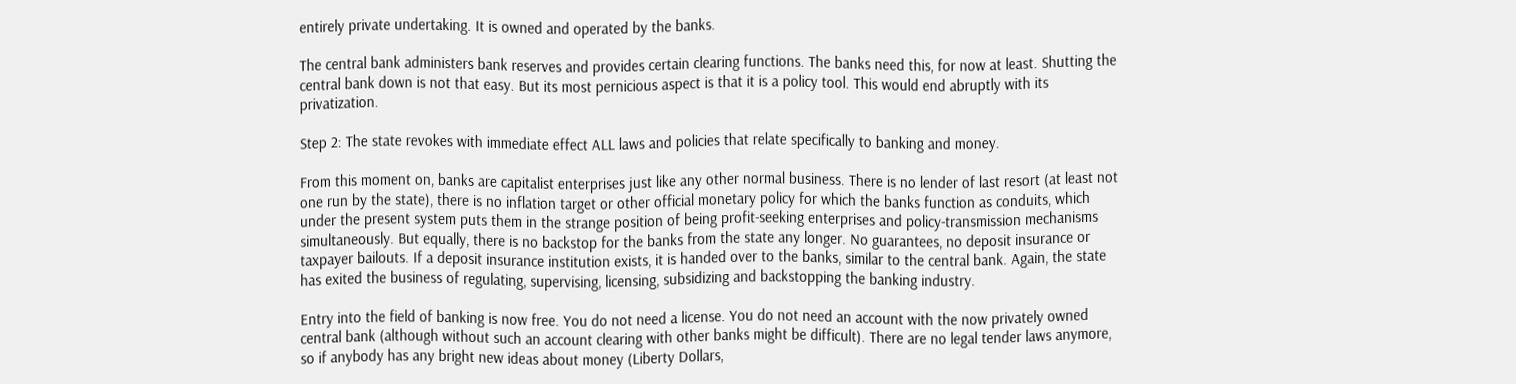entirely private undertaking. It is owned and operated by the banks.

The central bank administers bank reserves and provides certain clearing functions. The banks need this, for now at least. Shutting the central bank down is not that easy. But its most pernicious aspect is that it is a policy tool. This would end abruptly with its privatization.

Step 2: The state revokes with immediate effect ALL laws and policies that relate specifically to banking and money.

From this moment on, banks are capitalist enterprises just like any other normal business. There is no lender of last resort (at least not one run by the state), there is no inflation target or other official monetary policy for which the banks function as conduits, which under the present system puts them in the strange position of being profit-seeking enterprises and policy-transmission mechanisms simultaneously. But equally, there is no backstop for the banks from the state any longer. No guarantees, no deposit insurance or taxpayer bailouts. If a deposit insurance institution exists, it is handed over to the banks, similar to the central bank. Again, the state has exited the business of regulating, supervising, licensing, subsidizing and backstopping the banking industry.

Entry into the field of banking is now free. You do not need a license. You do not need an account with the now privately owned central bank (although without such an account clearing with other banks might be difficult). There are no legal tender laws anymore, so if anybody has any bright new ideas about money (Liberty Dollars,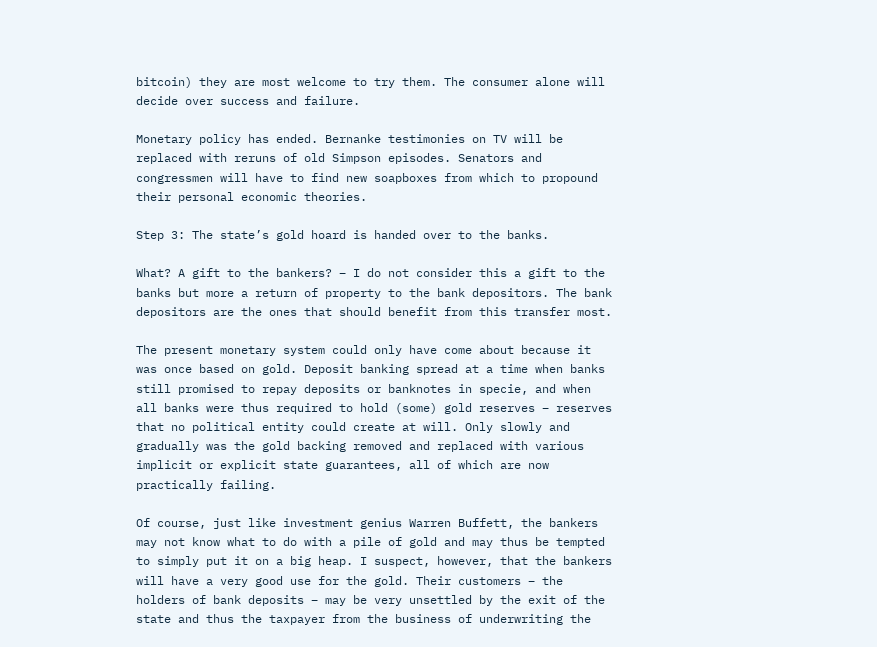bitcoin) they are most welcome to try them. The consumer alone will decide over success and failure.

Monetary policy has ended. Bernanke testimonies on TV will be replaced with reruns of old Simpson episodes. Senators and congressmen will have to find new soapboxes from which to propound their personal economic theories.

Step 3: The state’s gold hoard is handed over to the banks.

What? A gift to the bankers? – I do not consider this a gift to the banks but more a return of property to the bank depositors. The bank depositors are the ones that should benefit from this transfer most.

The present monetary system could only have come about because it was once based on gold. Deposit banking spread at a time when banks still promised to repay deposits or banknotes in specie, and when all banks were thus required to hold (some) gold reserves – reserves that no political entity could create at will. Only slowly and gradually was the gold backing removed and replaced with various implicit or explicit state guarantees, all of which are now practically failing.

Of course, just like investment genius Warren Buffett, the bankers may not know what to do with a pile of gold and may thus be tempted to simply put it on a big heap. I suspect, however, that the bankers will have a very good use for the gold. Their customers – the holders of bank deposits – may be very unsettled by the exit of the state and thus the taxpayer from the business of underwriting the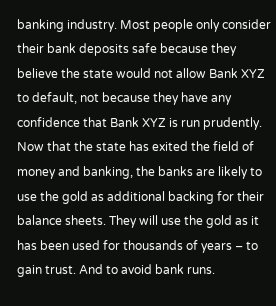banking industry. Most people only consider their bank deposits safe because they believe the state would not allow Bank XYZ to default, not because they have any confidence that Bank XYZ is run prudently. Now that the state has exited the field of money and banking, the banks are likely to use the gold as additional backing for their balance sheets. They will use the gold as it has been used for thousands of years – to gain trust. And to avoid bank runs.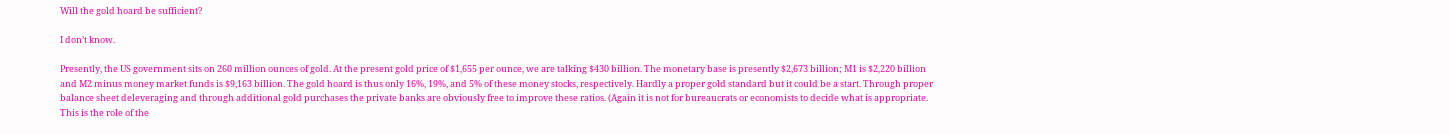Will the gold hoard be sufficient?

I don’t know.

Presently, the US government sits on 260 million ounces of gold. At the present gold price of $1,655 per ounce, we are talking $430 billion. The monetary base is presently $2,673 billion; M1 is $2,220 billion and M2 minus money market funds is $9,163 billion. The gold hoard is thus only 16%, 19%, and 5% of these money stocks, respectively. Hardly a proper gold standard but it could be a start. Through proper balance sheet deleveraging and through additional gold purchases the private banks are obviously free to improve these ratios. (Again it is not for bureaucrats or economists to decide what is appropriate. This is the role of the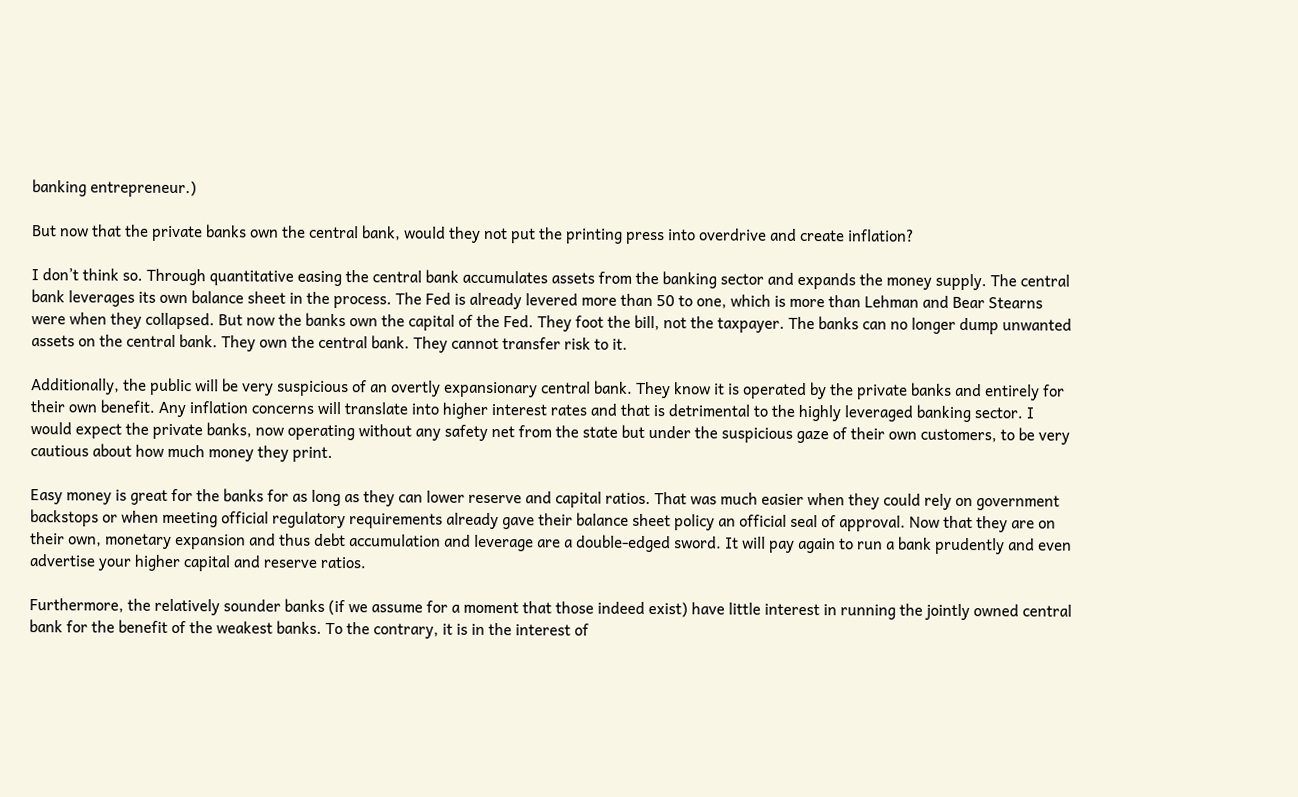banking entrepreneur.)

But now that the private banks own the central bank, would they not put the printing press into overdrive and create inflation?

I don’t think so. Through quantitative easing the central bank accumulates assets from the banking sector and expands the money supply. The central bank leverages its own balance sheet in the process. The Fed is already levered more than 50 to one, which is more than Lehman and Bear Stearns were when they collapsed. But now the banks own the capital of the Fed. They foot the bill, not the taxpayer. The banks can no longer dump unwanted assets on the central bank. They own the central bank. They cannot transfer risk to it.

Additionally, the public will be very suspicious of an overtly expansionary central bank. They know it is operated by the private banks and entirely for their own benefit. Any inflation concerns will translate into higher interest rates and that is detrimental to the highly leveraged banking sector. I would expect the private banks, now operating without any safety net from the state but under the suspicious gaze of their own customers, to be very cautious about how much money they print.

Easy money is great for the banks for as long as they can lower reserve and capital ratios. That was much easier when they could rely on government backstops or when meeting official regulatory requirements already gave their balance sheet policy an official seal of approval. Now that they are on their own, monetary expansion and thus debt accumulation and leverage are a double-edged sword. It will pay again to run a bank prudently and even advertise your higher capital and reserve ratios.

Furthermore, the relatively sounder banks (if we assume for a moment that those indeed exist) have little interest in running the jointly owned central bank for the benefit of the weakest banks. To the contrary, it is in the interest of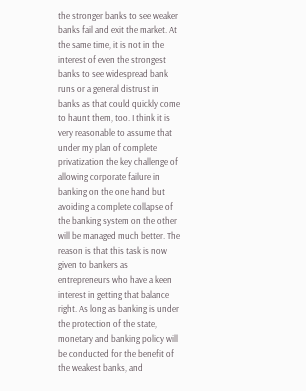the stronger banks to see weaker banks fail and exit the market. At the same time, it is not in the interest of even the strongest banks to see widespread bank runs or a general distrust in banks as that could quickly come to haunt them, too. I think it is very reasonable to assume that under my plan of complete privatization the key challenge of allowing corporate failure in banking on the one hand but avoiding a complete collapse of the banking system on the other will be managed much better. The reason is that this task is now given to bankers as entrepreneurs who have a keen interest in getting that balance right. As long as banking is under the protection of the state, monetary and banking policy will be conducted for the benefit of the weakest banks, and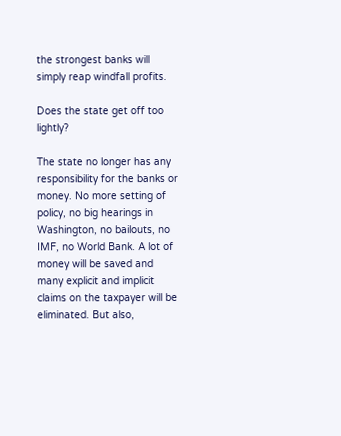the strongest banks will simply reap windfall profits.

Does the state get off too lightly?

The state no longer has any responsibility for the banks or money. No more setting of policy, no big hearings in Washington, no bailouts, no IMF, no World Bank. A lot of money will be saved and many explicit and implicit claims on the taxpayer will be eliminated. But also,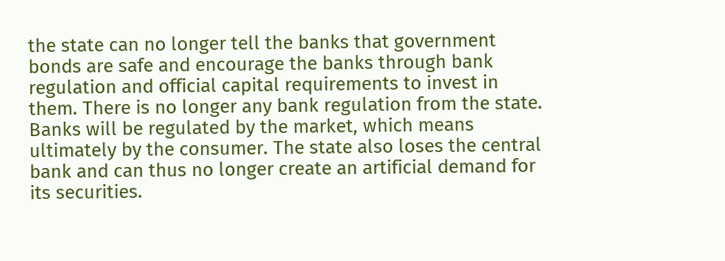the state can no longer tell the banks that government bonds are safe and encourage the banks through bank regulation and official capital requirements to invest in them. There is no longer any bank regulation from the state. Banks will be regulated by the market, which means ultimately by the consumer. The state also loses the central bank and can thus no longer create an artificial demand for its securities.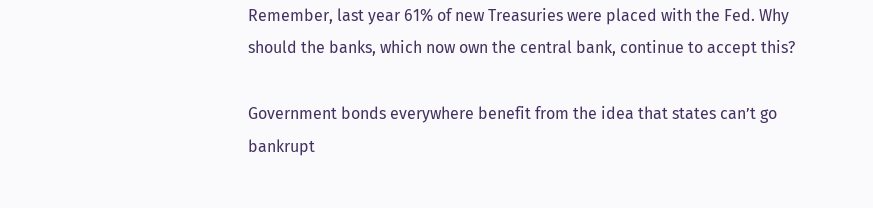Remember, last year 61% of new Treasuries were placed with the Fed. Why should the banks, which now own the central bank, continue to accept this?

Government bonds everywhere benefit from the idea that states can’t go bankrupt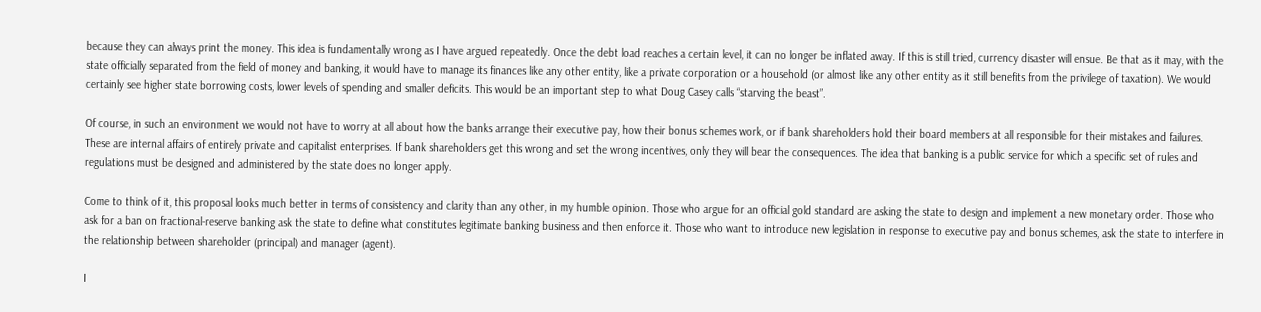because they can always print the money. This idea is fundamentally wrong as I have argued repeatedly. Once the debt load reaches a certain level, it can no longer be inflated away. If this is still tried, currency disaster will ensue. Be that as it may, with the state officially separated from the field of money and banking, it would have to manage its finances like any other entity, like a private corporation or a household (or almost like any other entity as it still benefits from the privilege of taxation). We would certainly see higher state borrowing costs, lower levels of spending and smaller deficits. This would be an important step to what Doug Casey calls “starving the beast”.

Of course, in such an environment we would not have to worry at all about how the banks arrange their executive pay, how their bonus schemes work, or if bank shareholders hold their board members at all responsible for their mistakes and failures. These are internal affairs of entirely private and capitalist enterprises. If bank shareholders get this wrong and set the wrong incentives, only they will bear the consequences. The idea that banking is a public service for which a specific set of rules and regulations must be designed and administered by the state does no longer apply.

Come to think of it, this proposal looks much better in terms of consistency and clarity than any other, in my humble opinion. Those who argue for an official gold standard are asking the state to design and implement a new monetary order. Those who ask for a ban on fractional-reserve banking ask the state to define what constitutes legitimate banking business and then enforce it. Those who want to introduce new legislation in response to executive pay and bonus schemes, ask the state to interfere in the relationship between shareholder (principal) and manager (agent).

I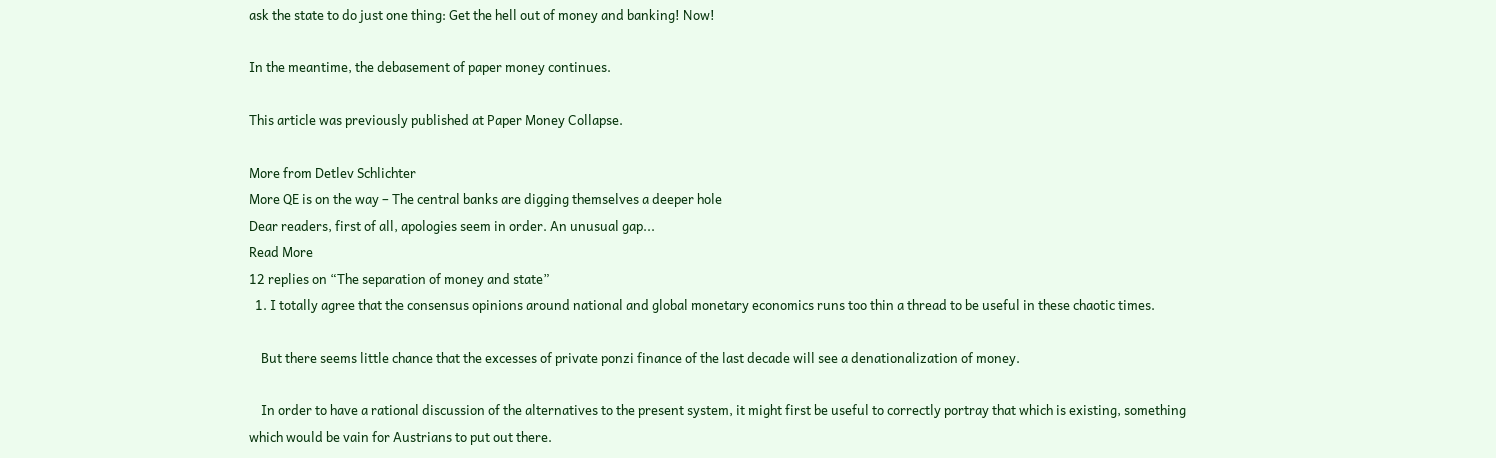ask the state to do just one thing: Get the hell out of money and banking! Now!

In the meantime, the debasement of paper money continues.

This article was previously published at Paper Money Collapse.

More from Detlev Schlichter
More QE is on the way – The central banks are digging themselves a deeper hole
Dear readers, first of all, apologies seem in order. An unusual gap...
Read More
12 replies on “The separation of money and state”
  1. I totally agree that the consensus opinions around national and global monetary economics runs too thin a thread to be useful in these chaotic times.

    But there seems little chance that the excesses of private ponzi finance of the last decade will see a denationalization of money.

    In order to have a rational discussion of the alternatives to the present system, it might first be useful to correctly portray that which is existing, something which would be vain for Austrians to put out there.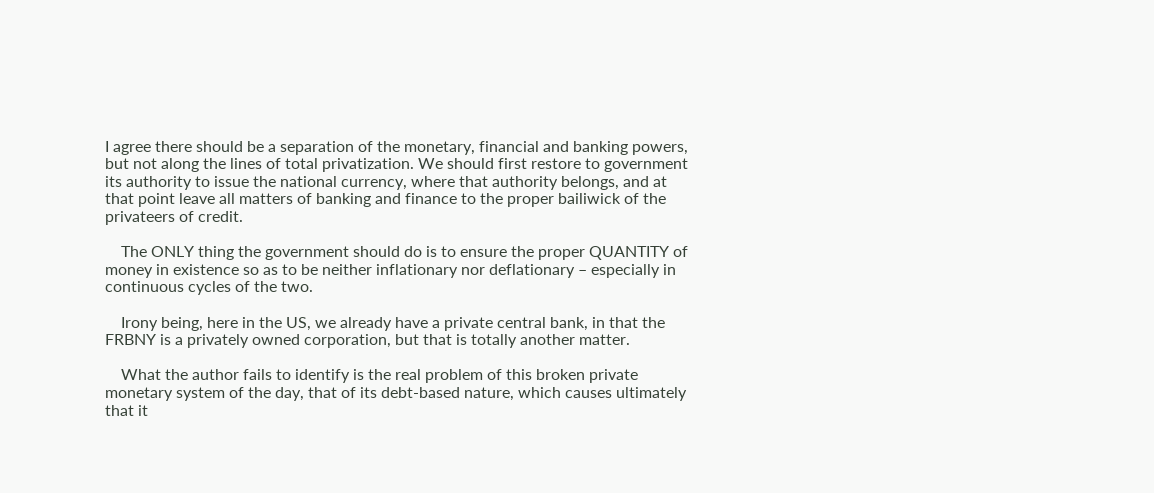I agree there should be a separation of the monetary, financial and banking powers, but not along the lines of total privatization. We should first restore to government its authority to issue the national currency, where that authority belongs, and at that point leave all matters of banking and finance to the proper bailiwick of the privateers of credit.

    The ONLY thing the government should do is to ensure the proper QUANTITY of money in existence so as to be neither inflationary nor deflationary – especially in continuous cycles of the two.

    Irony being, here in the US, we already have a private central bank, in that the FRBNY is a privately owned corporation, but that is totally another matter.

    What the author fails to identify is the real problem of this broken private monetary system of the day, that of its debt-based nature, which causes ultimately that it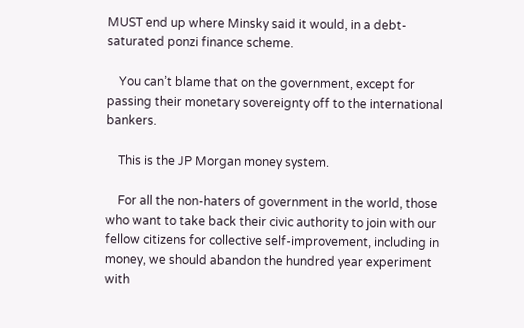MUST end up where Minsky said it would, in a debt-saturated ponzi finance scheme.

    You can’t blame that on the government, except for passing their monetary sovereignty off to the international bankers.

    This is the JP Morgan money system.

    For all the non-haters of government in the world, those who want to take back their civic authority to join with our fellow citizens for collective self-improvement, including in money, we should abandon the hundred year experiment with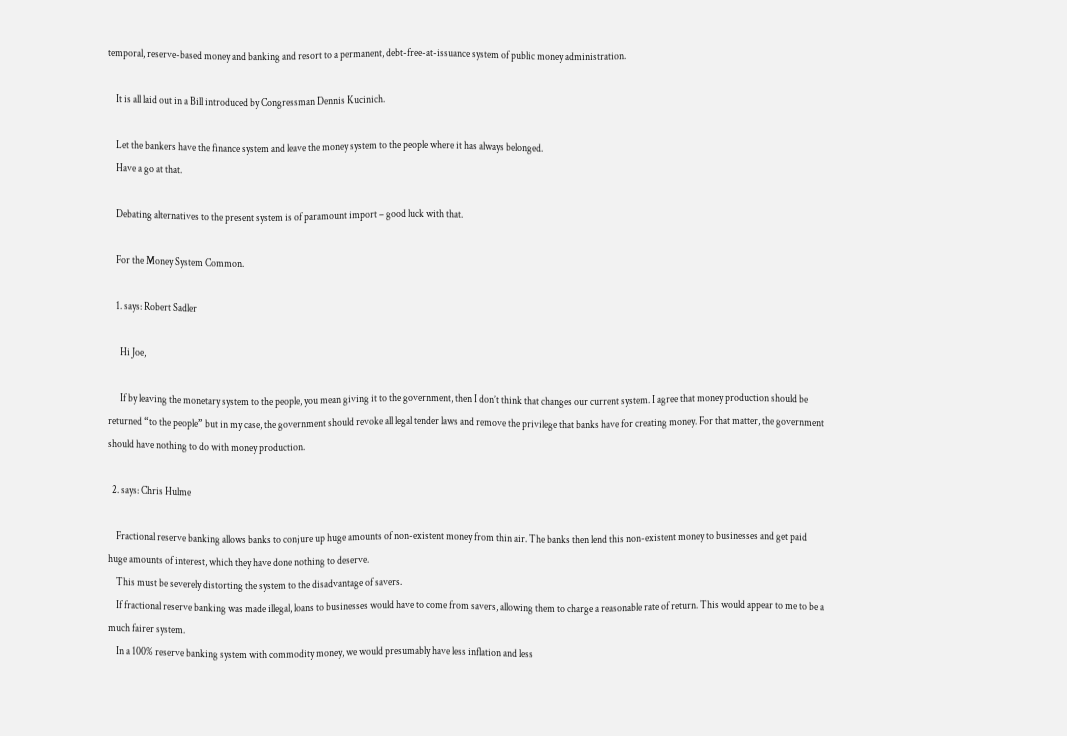temporal, reserve-based money and banking and resort to a permanent, debt-free-at-issuance system of public money administration.

    It is all laid out in a Bill introduced by Congressman Dennis Kucinich.

    Let the bankers have the finance system and leave the money system to the people where it has always belonged.
    Have a go at that.

    Debating alternatives to the present system is of paramount import – good luck with that.

    For the Money System Common.

    1. says: Robert Sadler

      Hi Joe,

      If by leaving the monetary system to the people, you mean giving it to the government, then I don’t think that changes our current system. I agree that money production should be returned “to the people” but in my case, the government should revoke all legal tender laws and remove the privilege that banks have for creating money. For that matter, the government should have nothing to do with money production.

  2. says: Chris Hulme

    Fractional reserve banking allows banks to conjure up huge amounts of non-existent money from thin air. The banks then lend this non-existent money to businesses and get paid huge amounts of interest, which they have done nothing to deserve.
    This must be severely distorting the system to the disadvantage of savers.
    If fractional reserve banking was made illegal, loans to businesses would have to come from savers, allowing them to charge a reasonable rate of return. This would appear to me to be a much fairer system.
    In a 100% reserve banking system with commodity money, we would presumably have less inflation and less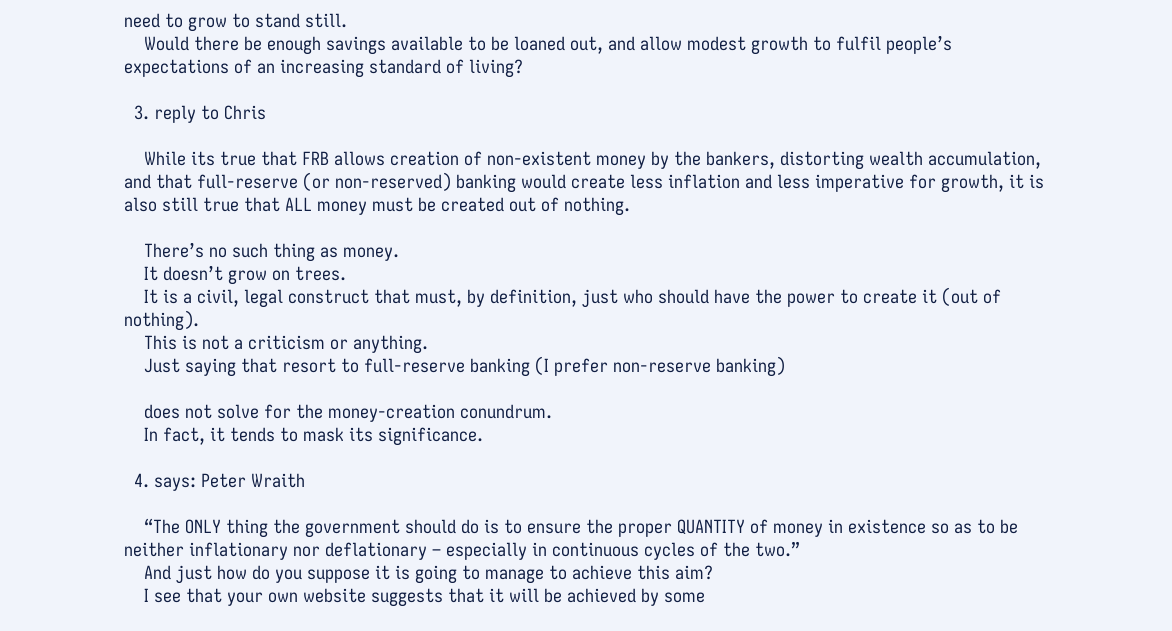need to grow to stand still.
    Would there be enough savings available to be loaned out, and allow modest growth to fulfil people’s expectations of an increasing standard of living?

  3. reply to Chris

    While its true that FRB allows creation of non-existent money by the bankers, distorting wealth accumulation, and that full-reserve (or non-reserved) banking would create less inflation and less imperative for growth, it is also still true that ALL money must be created out of nothing.

    There’s no such thing as money.
    It doesn’t grow on trees.
    It is a civil, legal construct that must, by definition, just who should have the power to create it (out of nothing).
    This is not a criticism or anything.
    Just saying that resort to full-reserve banking (I prefer non-reserve banking)

    does not solve for the money-creation conundrum.
    In fact, it tends to mask its significance.

  4. says: Peter Wraith

    “The ONLY thing the government should do is to ensure the proper QUANTITY of money in existence so as to be neither inflationary nor deflationary – especially in continuous cycles of the two.”
    And just how do you suppose it is going to manage to achieve this aim?
    I see that your own website suggests that it will be achieved by some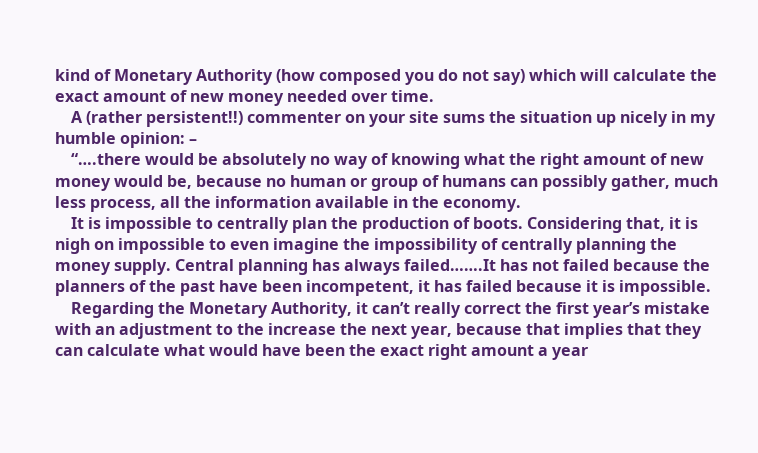kind of Monetary Authority (how composed you do not say) which will calculate the exact amount of new money needed over time.
    A (rather persistent!!) commenter on your site sums the situation up nicely in my humble opinion: –
    “….there would be absolutely no way of knowing what the right amount of new money would be, because no human or group of humans can possibly gather, much less process, all the information available in the economy.
    It is impossible to centrally plan the production of boots. Considering that, it is nigh on impossible to even imagine the impossibility of centrally planning the money supply. Central planning has always failed…….It has not failed because the planners of the past have been incompetent, it has failed because it is impossible.
    Regarding the Monetary Authority, it can’t really correct the first year’s mistake with an adjustment to the increase the next year, because that implies that they can calculate what would have been the exact right amount a year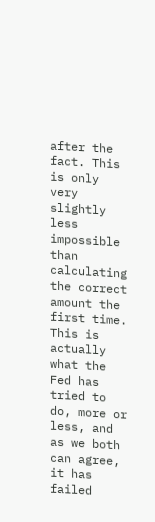after the fact. This is only very slightly less impossible than calculating the correct amount the first time. This is actually what the Fed has tried to do, more or less, and as we both can agree, it has failed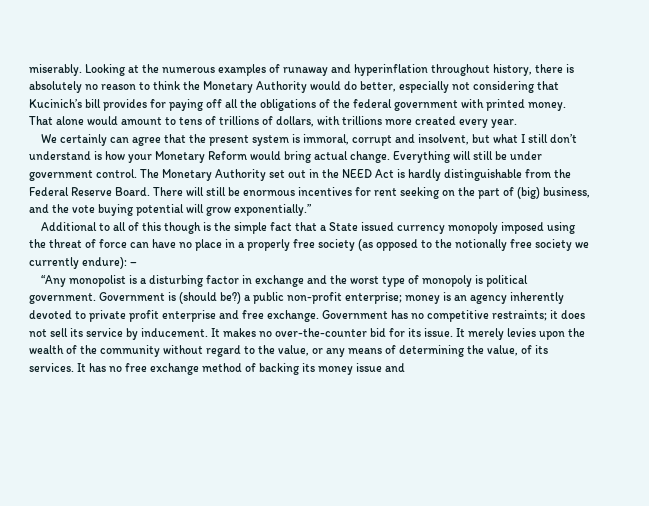miserably. Looking at the numerous examples of runaway and hyperinflation throughout history, there is absolutely no reason to think the Monetary Authority would do better, especially not considering that Kucinich’s bill provides for paying off all the obligations of the federal government with printed money. That alone would amount to tens of trillions of dollars, with trillions more created every year.
    We certainly can agree that the present system is immoral, corrupt and insolvent, but what I still don’t understand is how your Monetary Reform would bring actual change. Everything will still be under government control. The Monetary Authority set out in the NEED Act is hardly distinguishable from the Federal Reserve Board. There will still be enormous incentives for rent seeking on the part of (big) business, and the vote buying potential will grow exponentially.”
    Additional to all of this though is the simple fact that a State issued currency monopoly imposed using the threat of force can have no place in a properly free society (as opposed to the notionally free society we currently endure): –
    “Any monopolist is a disturbing factor in exchange and the worst type of monopoly is political government. Government is (should be?) a public non-profit enterprise; money is an agency inherently devoted to private profit enterprise and free exchange. Government has no competitive restraints; it does not sell its service by inducement. It makes no over-the-counter bid for its issue. It merely levies upon the wealth of the community without regard to the value, or any means of determining the value, of its services. It has no free exchange method of backing its money issue and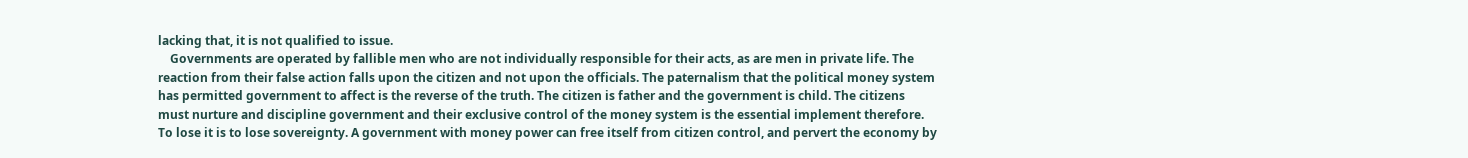lacking that, it is not qualified to issue.
    Governments are operated by fallible men who are not individually responsible for their acts, as are men in private life. The reaction from their false action falls upon the citizen and not upon the officials. The paternalism that the political money system has permitted government to affect is the reverse of the truth. The citizen is father and the government is child. The citizens must nurture and discipline government and their exclusive control of the money system is the essential implement therefore. To lose it is to lose sovereignty. A government with money power can free itself from citizen control, and pervert the economy by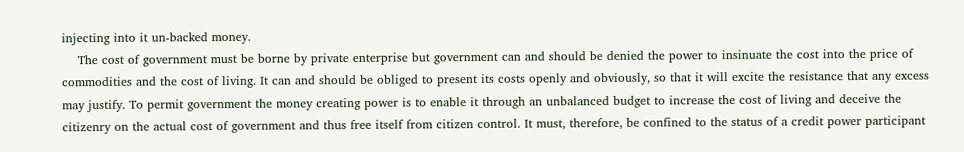injecting into it un-backed money.
    The cost of government must be borne by private enterprise but government can and should be denied the power to insinuate the cost into the price of commodities and the cost of living. It can and should be obliged to present its costs openly and obviously, so that it will excite the resistance that any excess may justify. To permit government the money creating power is to enable it through an unbalanced budget to increase the cost of living and deceive the citizenry on the actual cost of government and thus free itself from citizen control. It must, therefore, be confined to the status of a credit power participant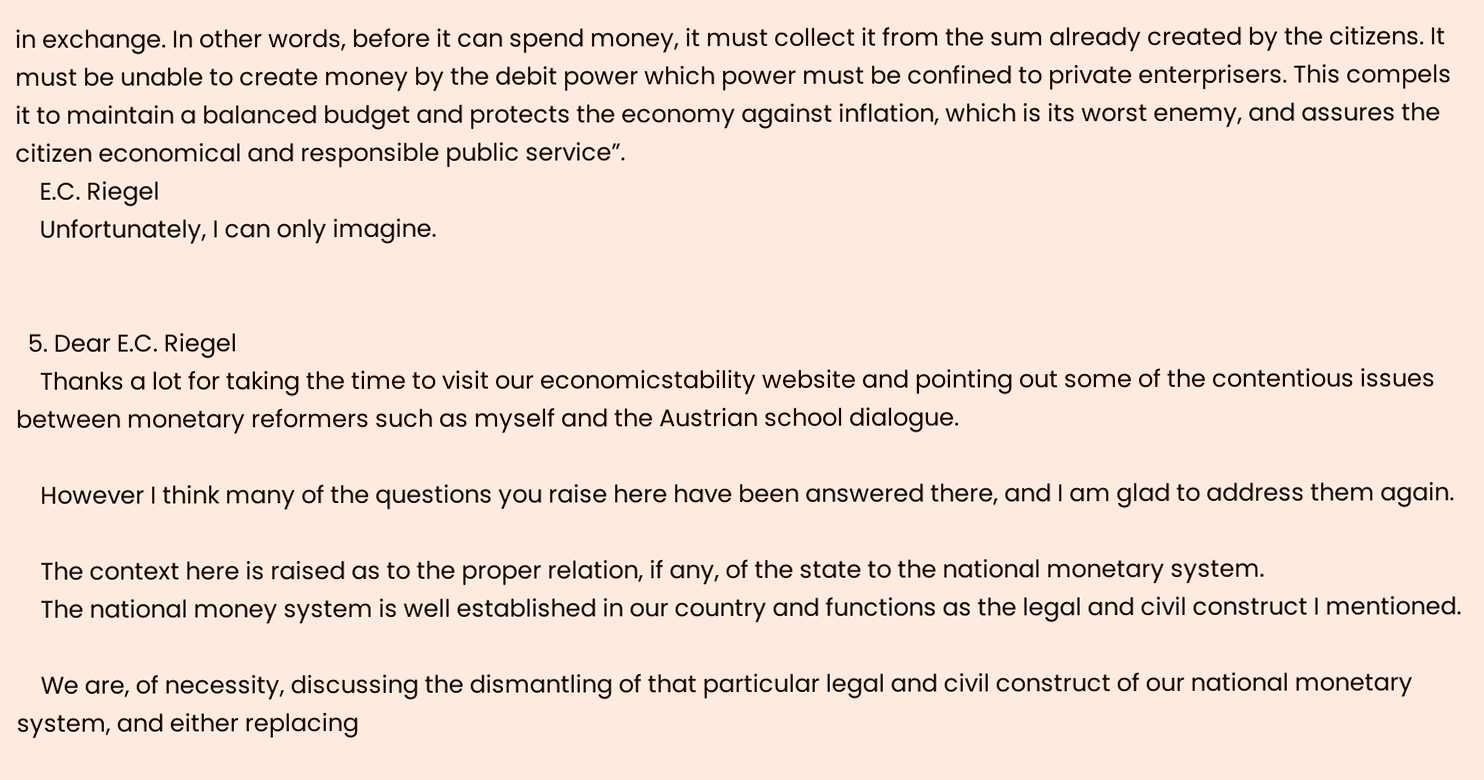in exchange. In other words, before it can spend money, it must collect it from the sum already created by the citizens. It must be unable to create money by the debit power which power must be confined to private enterprisers. This compels it to maintain a balanced budget and protects the economy against inflation, which is its worst enemy, and assures the citizen economical and responsible public service”.
    E.C. Riegel
    Unfortunately, I can only imagine.


  5. Dear E.C. Riegel
    Thanks a lot for taking the time to visit our economicstability website and pointing out some of the contentious issues between monetary reformers such as myself and the Austrian school dialogue.

    However I think many of the questions you raise here have been answered there, and I am glad to address them again.

    The context here is raised as to the proper relation, if any, of the state to the national monetary system.
    The national money system is well established in our country and functions as the legal and civil construct I mentioned.

    We are, of necessity, discussing the dismantling of that particular legal and civil construct of our national monetary system, and either replacing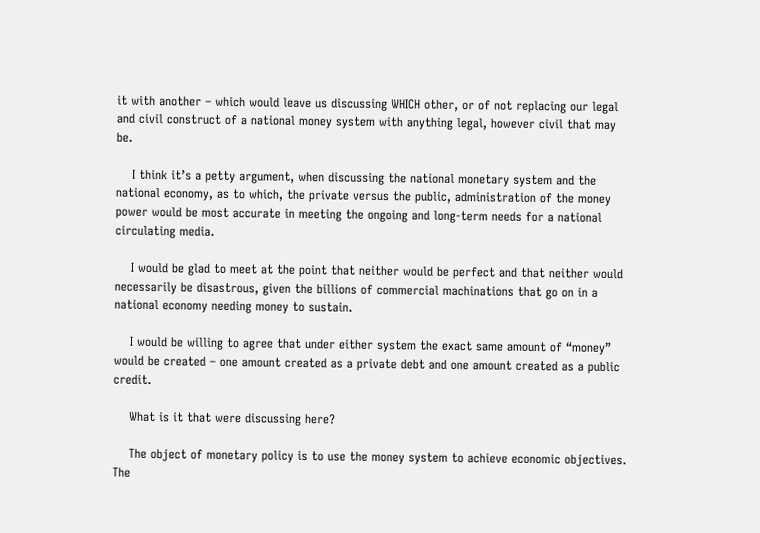it with another – which would leave us discussing WHICH other, or of not replacing our legal and civil construct of a national money system with anything legal, however civil that may be.

    I think it’s a petty argument, when discussing the national monetary system and the national economy, as to which, the private versus the public, administration of the money power would be most accurate in meeting the ongoing and long-term needs for a national circulating media.

    I would be glad to meet at the point that neither would be perfect and that neither would necessarily be disastrous, given the billions of commercial machinations that go on in a national economy needing money to sustain.

    I would be willing to agree that under either system the exact same amount of “money” would be created – one amount created as a private debt and one amount created as a public credit.

    What is it that were discussing here?

    The object of monetary policy is to use the money system to achieve economic objectives. The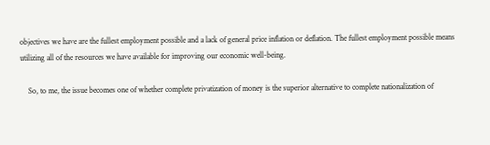objectives we have are the fullest employment possible and a lack of general price inflation or deflation. The fullest employment possible means utilizing all of the resources we have available for improving our economic well-being.

    So, to me, the issue becomes one of whether complete privatization of money is the superior alternative to complete nationalization of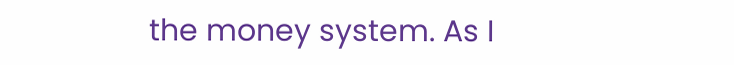the money system. As I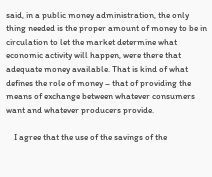said, in a public money administration, the only thing needed is the proper amount of money to be in circulation to let the market determine what economic activity will happen, were there that adequate money available. That is kind of what defines the role of money – that of providing the means of exchange between whatever consumers want and whatever producers provide.

    I agree that the use of the savings of the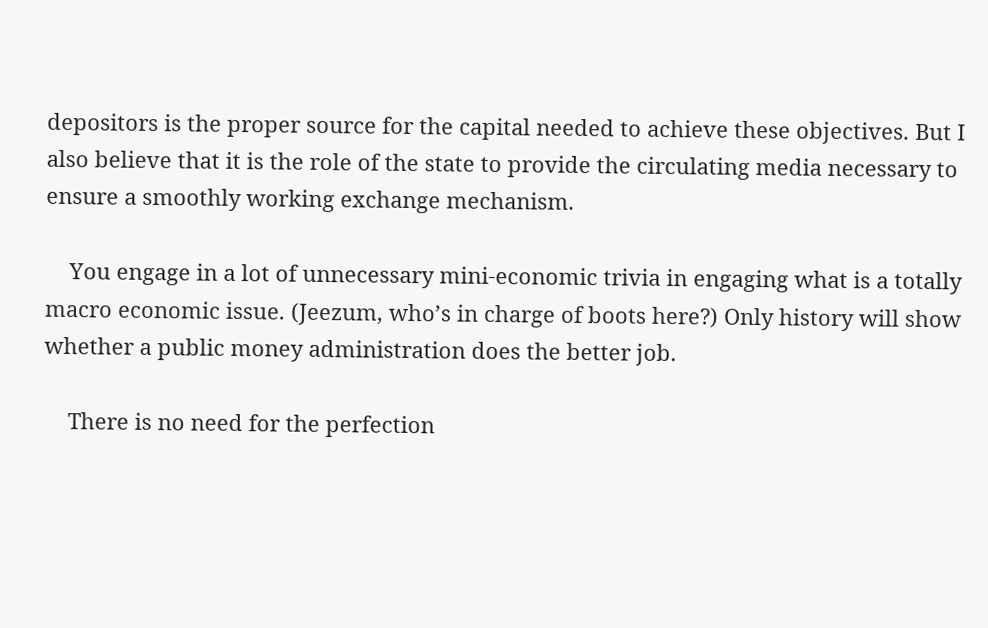depositors is the proper source for the capital needed to achieve these objectives. But I also believe that it is the role of the state to provide the circulating media necessary to ensure a smoothly working exchange mechanism.

    You engage in a lot of unnecessary mini-economic trivia in engaging what is a totally macro economic issue. (Jeezum, who’s in charge of boots here?) Only history will show whether a public money administration does the better job.

    There is no need for the perfection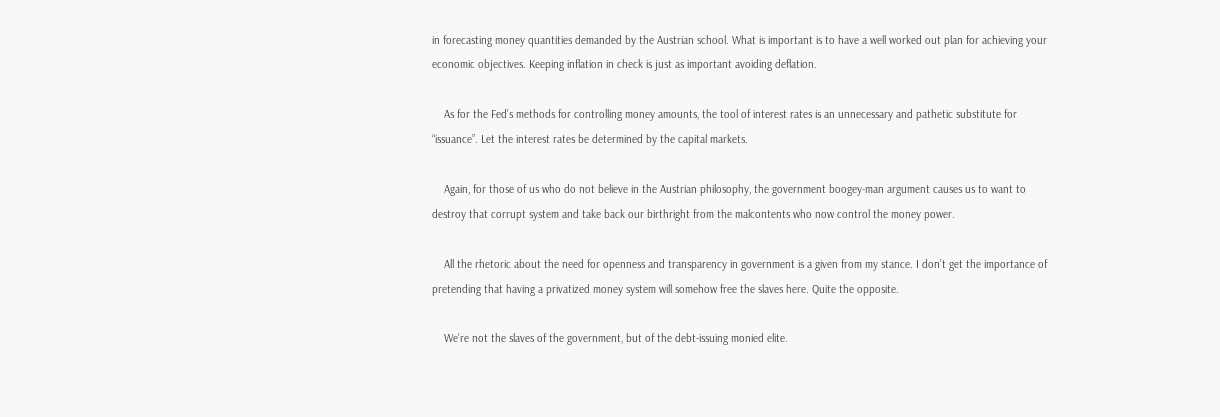in forecasting money quantities demanded by the Austrian school. What is important is to have a well worked out plan for achieving your economic objectives. Keeping inflation in check is just as important avoiding deflation.

    As for the Fed’s methods for controlling money amounts, the tool of interest rates is an unnecessary and pathetic substitute for “issuance”. Let the interest rates be determined by the capital markets.

    Again, for those of us who do not believe in the Austrian philosophy, the government boogey-man argument causes us to want to destroy that corrupt system and take back our birthright from the malcontents who now control the money power.

    All the rhetoric about the need for openness and transparency in government is a given from my stance. I don’t get the importance of pretending that having a privatized money system will somehow free the slaves here. Quite the opposite.

    We’re not the slaves of the government, but of the debt-issuing monied elite.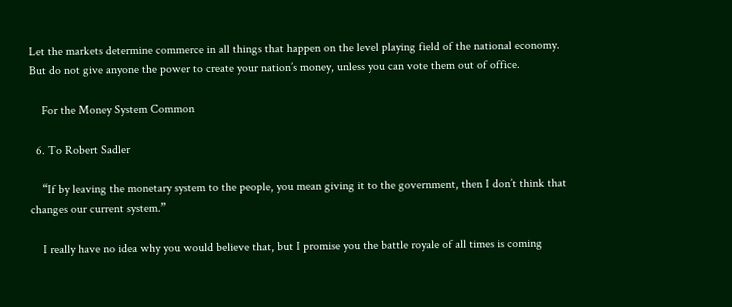Let the markets determine commerce in all things that happen on the level playing field of the national economy. But do not give anyone the power to create your nation’s money, unless you can vote them out of office.

    For the Money System Common

  6. To Robert Sadler

    “If by leaving the monetary system to the people, you mean giving it to the government, then I don’t think that changes our current system.”

    I really have no idea why you would believe that, but I promise you the battle royale of all times is coming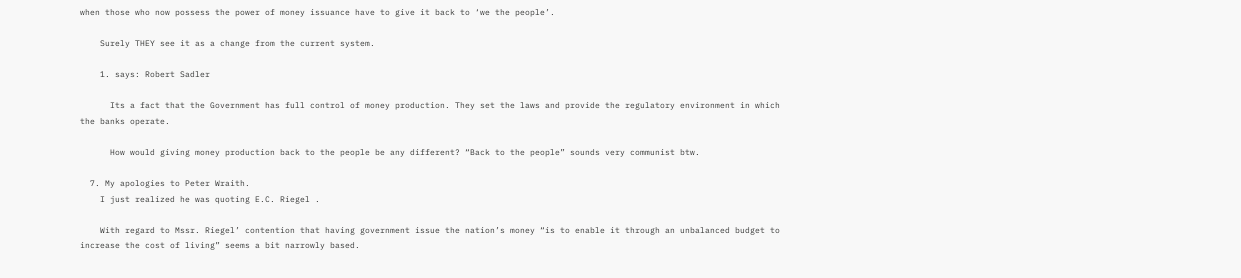when those who now possess the power of money issuance have to give it back to ‘we the people’.

    Surely THEY see it as a change from the current system.

    1. says: Robert Sadler

      Its a fact that the Government has full control of money production. They set the laws and provide the regulatory environment in which the banks operate.

      How would giving money production back to the people be any different? “Back to the people” sounds very communist btw.

  7. My apologies to Peter Wraith.
    I just realized he was quoting E.C. Riegel .

    With regard to Mssr. Riegel’ contention that having government issue the nation’s money “is to enable it through an unbalanced budget to increase the cost of living” seems a bit narrowly based.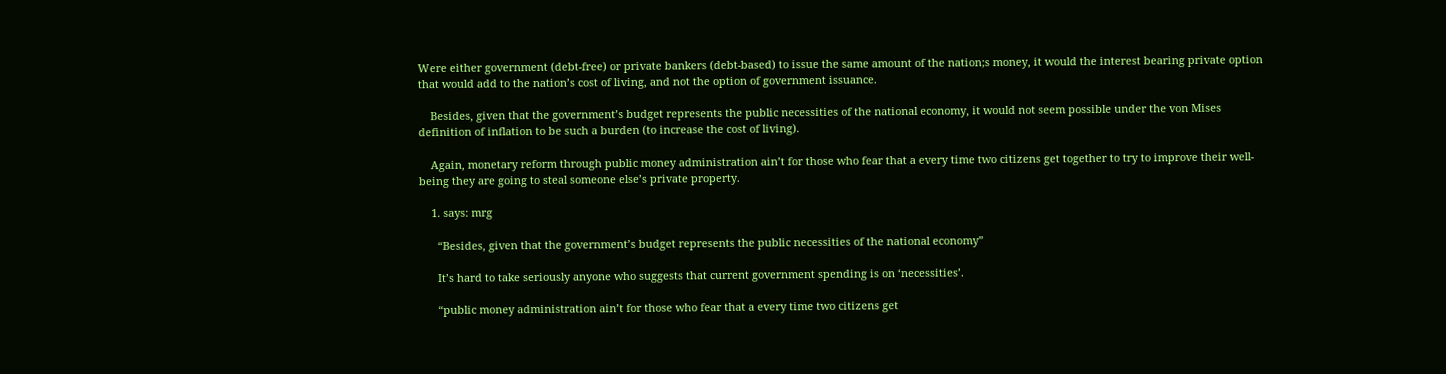Were either government (debt-free) or private bankers (debt-based) to issue the same amount of the nation;s money, it would the interest bearing private option that would add to the nation’s cost of living, and not the option of government issuance.

    Besides, given that the government’s budget represents the public necessities of the national economy, it would not seem possible under the von Mises definition of inflation to be such a burden (to increase the cost of living).

    Again, monetary reform through public money administration ain’t for those who fear that a every time two citizens get together to try to improve their well-being they are going to steal someone else’s private property.

    1. says: mrg

      “Besides, given that the government’s budget represents the public necessities of the national economy”

      It’s hard to take seriously anyone who suggests that current government spending is on ‘necessities’.

      “public money administration ain’t for those who fear that a every time two citizens get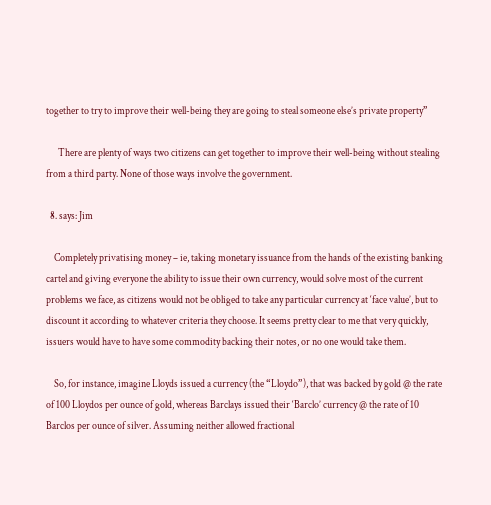together to try to improve their well-being they are going to steal someone else’s private property”

      There are plenty of ways two citizens can get together to improve their well-being without stealing from a third party. None of those ways involve the government.

  8. says: Jim

    Completely privatising money – ie, taking monetary issuance from the hands of the existing banking cartel and giving everyone the ability to issue their own currency, would solve most of the current problems we face, as citizens would not be obliged to take any particular currency at ‘face value’, but to discount it according to whatever criteria they choose. It seems pretty clear to me that very quickly, issuers would have to have some commodity backing their notes, or no one would take them.

    So, for instance, imagine Lloyds issued a currency (the “Lloydo”), that was backed by gold @ the rate of 100 Lloydos per ounce of gold, whereas Barclays issued their ‘Barclo’ currency @ the rate of 10 Barclos per ounce of silver. Assuming neither allowed fractional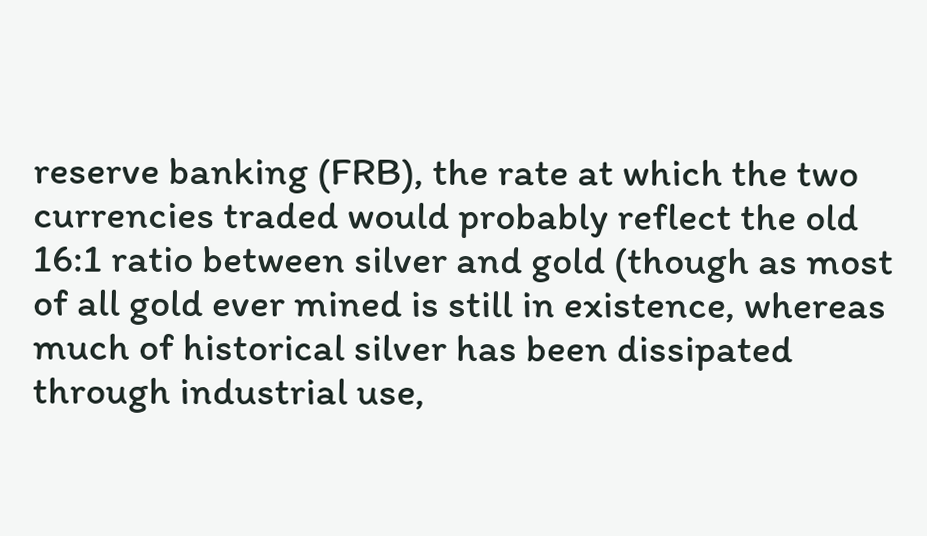reserve banking (FRB), the rate at which the two currencies traded would probably reflect the old 16:1 ratio between silver and gold (though as most of all gold ever mined is still in existence, whereas much of historical silver has been dissipated through industrial use,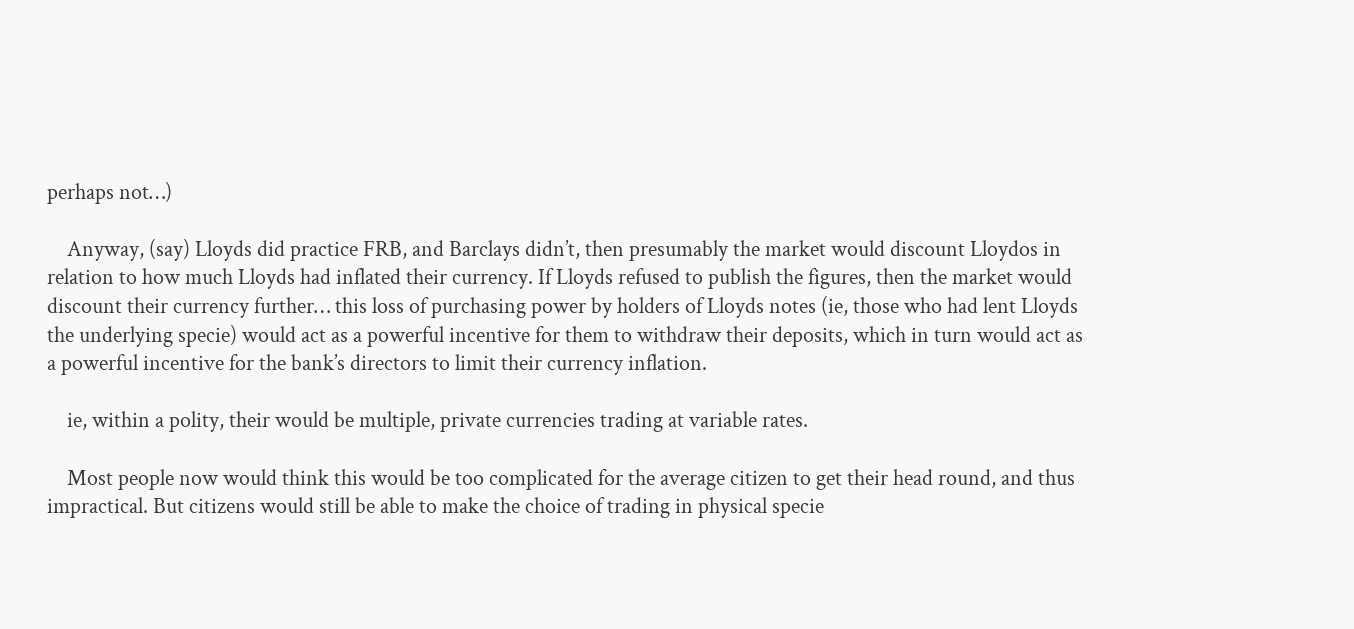perhaps not…)

    Anyway, (say) Lloyds did practice FRB, and Barclays didn’t, then presumably the market would discount Lloydos in relation to how much Lloyds had inflated their currency. If Lloyds refused to publish the figures, then the market would discount their currency further… this loss of purchasing power by holders of Lloyds notes (ie, those who had lent Lloyds the underlying specie) would act as a powerful incentive for them to withdraw their deposits, which in turn would act as a powerful incentive for the bank’s directors to limit their currency inflation.

    ie, within a polity, their would be multiple, private currencies trading at variable rates.

    Most people now would think this would be too complicated for the average citizen to get their head round, and thus impractical. But citizens would still be able to make the choice of trading in physical specie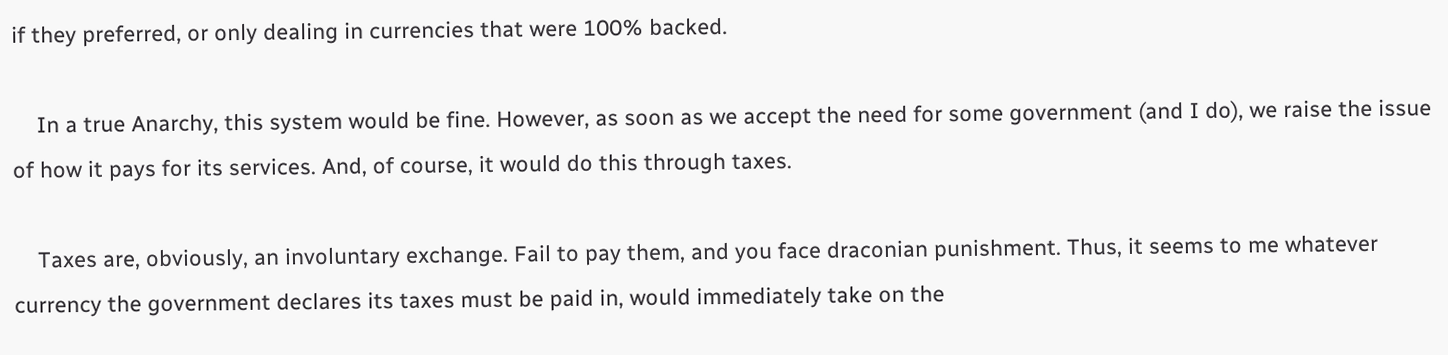if they preferred, or only dealing in currencies that were 100% backed.

    In a true Anarchy, this system would be fine. However, as soon as we accept the need for some government (and I do), we raise the issue of how it pays for its services. And, of course, it would do this through taxes.

    Taxes are, obviously, an involuntary exchange. Fail to pay them, and you face draconian punishment. Thus, it seems to me whatever currency the government declares its taxes must be paid in, would immediately take on the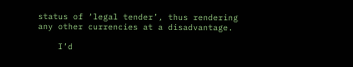status of ‘legal tender’, thus rendering any other currencies at a disadvantage.

    I’d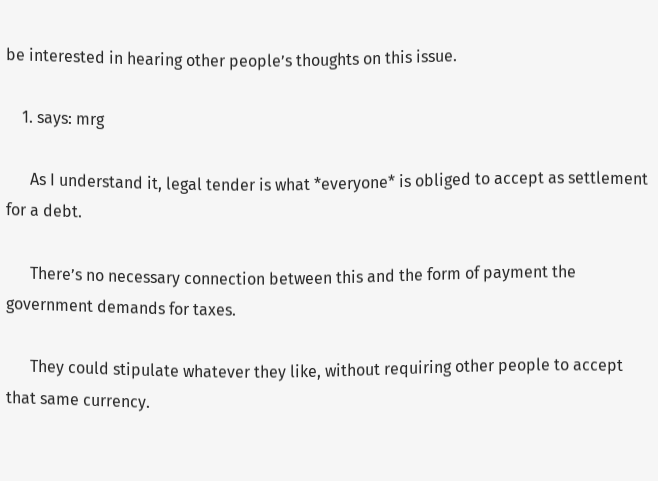be interested in hearing other people’s thoughts on this issue.

    1. says: mrg

      As I understand it, legal tender is what *everyone* is obliged to accept as settlement for a debt.

      There’s no necessary connection between this and the form of payment the government demands for taxes.

      They could stipulate whatever they like, without requiring other people to accept that same currency.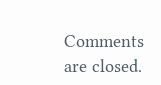Comments are closed.